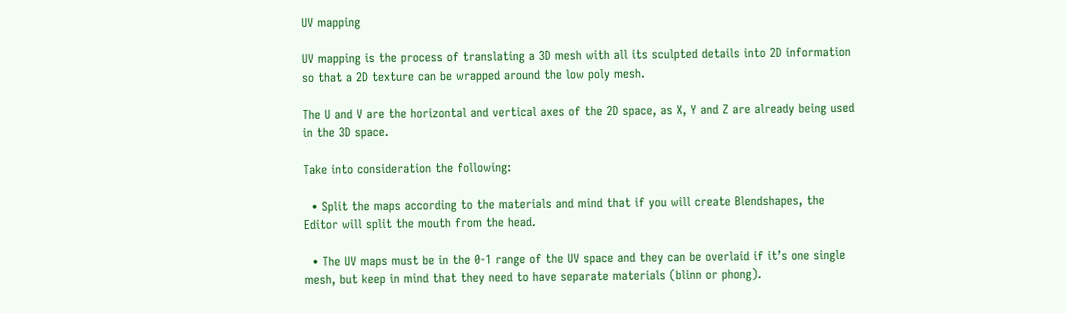UV mapping

UV mapping is the process of translating a 3D mesh with all its sculpted details into 2D information so that a 2D texture can be wrapped around the low poly mesh.

The U and V are the horizontal and vertical axes of the 2D space, as X, Y and Z are already being used in the 3D space.

Take into consideration the following:

  • Split the maps according to the materials and mind that if you will create Blendshapes, the Editor will split the mouth from the head.

  • The UV maps must be in the 0-1 range of the UV space and they can be overlaid if it’s one single mesh, but keep in mind that they need to have separate materials (blinn or phong).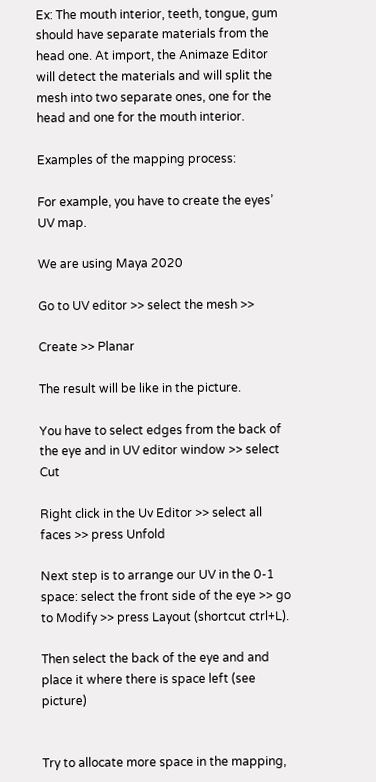Ex: The mouth interior, teeth, tongue, gum should have separate materials from the head one. At import, the Animaze Editor will detect the materials and will split the mesh into two separate ones, one for the head and one for the mouth interior.

Examples of the mapping process:

For example, you have to create the eyes’ UV map.

We are using Maya 2020

Go to UV editor >> select the mesh >>

Create >> Planar

The result will be like in the picture.

You have to select edges from the back of the eye and in UV editor window >> select Cut

Right click in the Uv Editor >> select all faces >> press Unfold

Next step is to arrange our UV in the 0-1 space: select the front side of the eye >> go to Modify >> press Layout (shortcut ctrl+L).

Then select the back of the eye and and place it where there is space left (see picture)


Try to allocate more space in the mapping,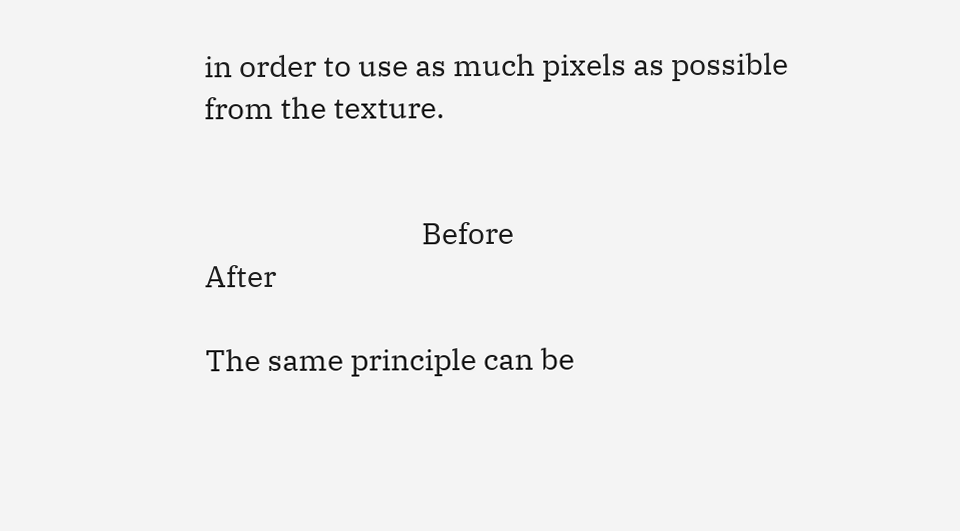in order to use as much pixels as possible from the texture.


                               Before                                                                                                  After

The same principle can be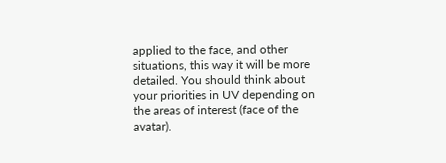applied to the face, and other situations, this way it will be more detailed. You should think about your priorities in UV depending on the areas of interest (face of the avatar).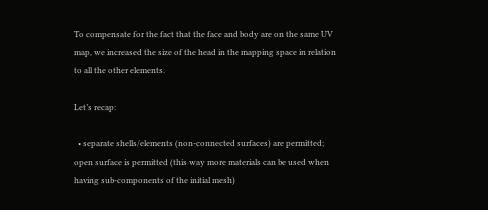To compensate for the fact that the face and body are on the same UV map, we increased the size of the head in the mapping space in relation to all the other elements.

Let’s recap:

  • separate shells/elements (non-connected surfaces) are permitted; open surface is permitted (this way more materials can be used when having sub-components of the initial mesh)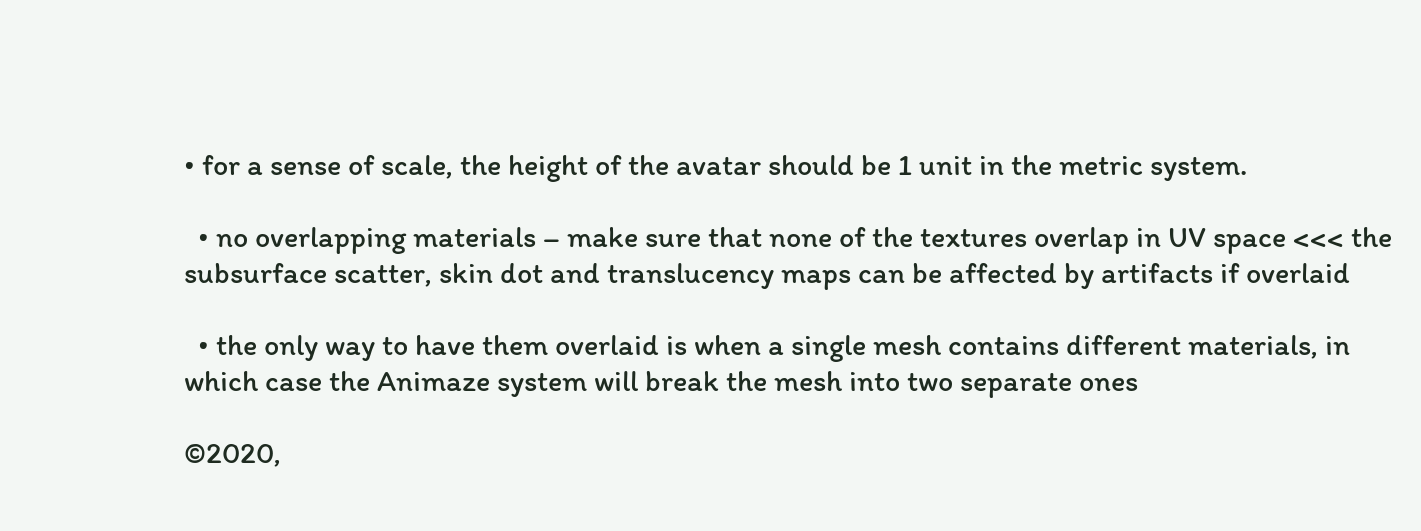• for a sense of scale, the height of the avatar should be 1 unit in the metric system.

  • no overlapping materials – make sure that none of the textures overlap in UV space <<< the subsurface scatter, skin dot and translucency maps can be affected by artifacts if overlaid

  • the only way to have them overlaid is when a single mesh contains different materials, in which case the Animaze system will break the mesh into two separate ones

©2020,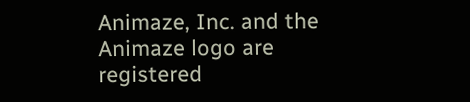Animaze, Inc. and the Animaze logo are registered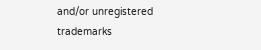and/or unregistered trademarks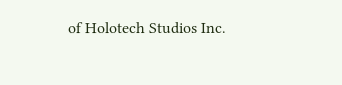of Holotech Studios Inc.